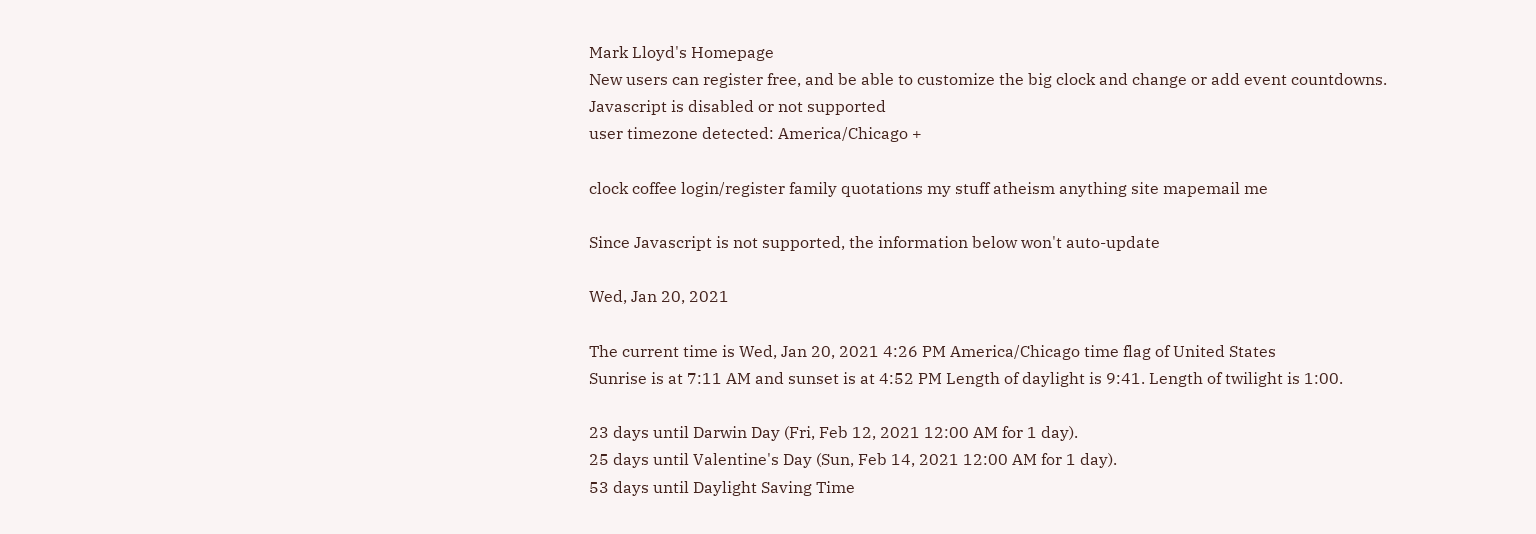Mark Lloyd's Homepage
New users can register free, and be able to customize the big clock and change or add event countdowns.
Javascript is disabled or not supported
user timezone detected: America/Chicago +

clock coffee login/register family quotations my stuff atheism anything site mapemail me

Since Javascript is not supported, the information below won't auto-update

Wed, Jan 20, 2021

The current time is Wed, Jan 20, 2021 4:26 PM America/Chicago time flag of United States
Sunrise is at 7:11 AM and sunset is at 4:52 PM Length of daylight is 9:41. Length of twilight is 1:00.

23 days until Darwin Day (Fri, Feb 12, 2021 12:00 AM for 1 day).
25 days until Valentine's Day (Sun, Feb 14, 2021 12:00 AM for 1 day).
53 days until Daylight Saving Time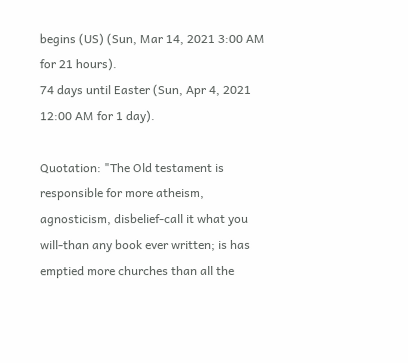begins (US) (Sun, Mar 14, 2021 3:00 AM for 21 hours).
74 days until Easter (Sun, Apr 4, 2021 12:00 AM for 1 day).

Quotation: "The Old testament is responsible for more atheism, agnosticism, disbelief-call it what you will-than any book ever written; is has emptied more churches than all the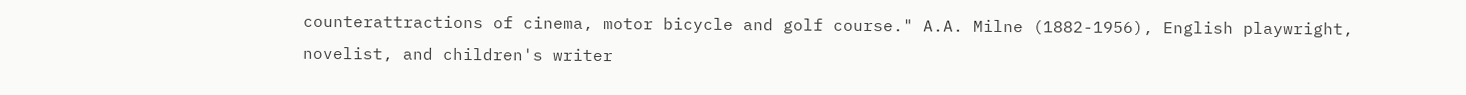counterattractions of cinema, motor bicycle and golf course." A.A. Milne (1882-1956), English playwright, novelist, and children's writer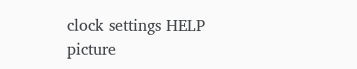clock settings HELP
picture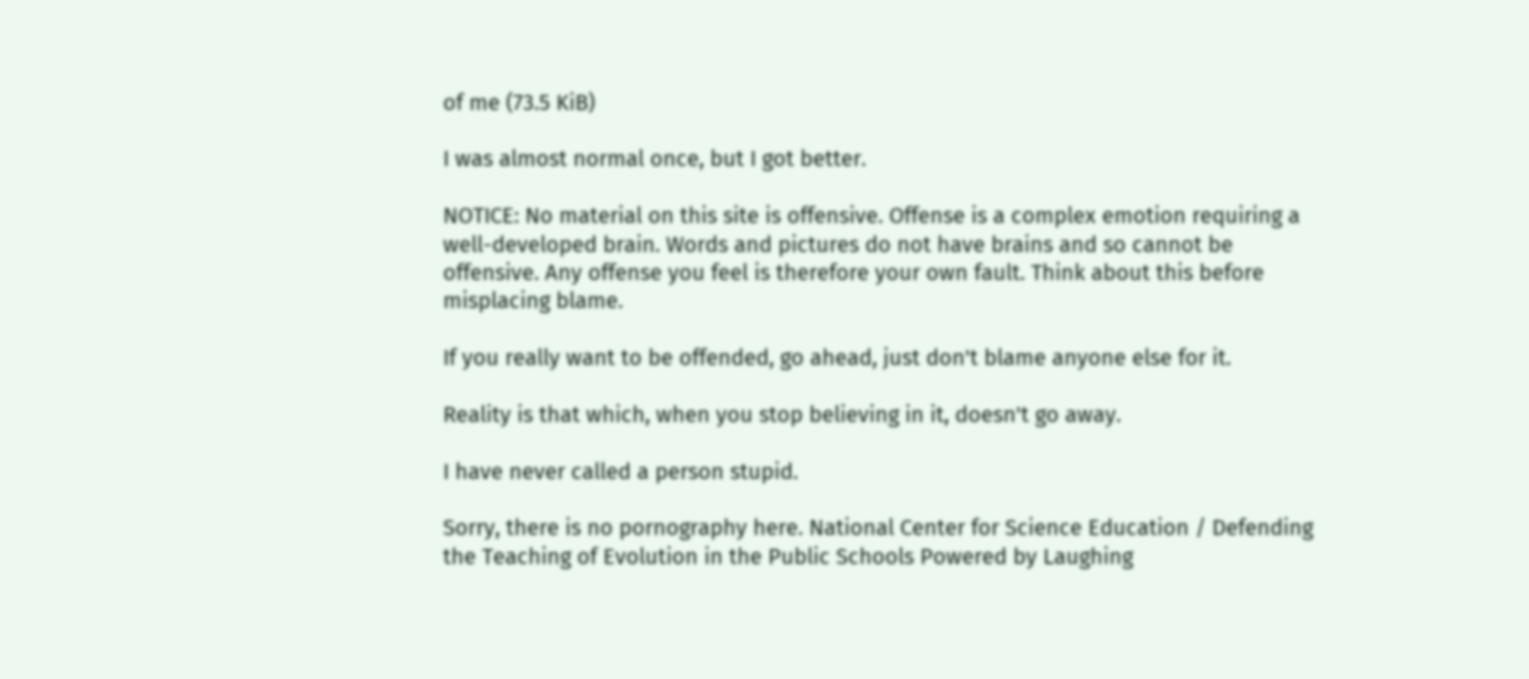of me (73.5 KiB)

I was almost normal once, but I got better.

NOTICE: No material on this site is offensive. Offense is a complex emotion requiring a well-developed brain. Words and pictures do not have brains and so cannot be offensive. Any offense you feel is therefore your own fault. Think about this before misplacing blame.

If you really want to be offended, go ahead, just don't blame anyone else for it.

Reality is that which, when you stop believing in it, doesn't go away.

I have never called a person stupid.

Sorry, there is no pornography here. National Center for Science Education / Defending the Teaching of Evolution in the Public Schools Powered by Laughing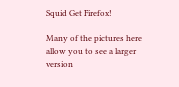Squid Get Firefox!

Many of the pictures here allow you to see a larger version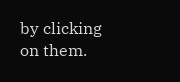by clicking on them.